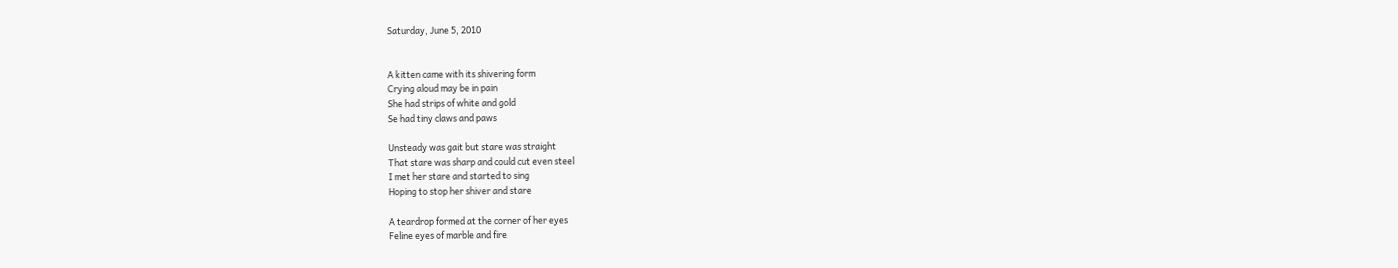Saturday, June 5, 2010


A kitten came with its shivering form
Crying aloud may be in pain
She had strips of white and gold
Se had tiny claws and paws

Unsteady was gait but stare was straight
That stare was sharp and could cut even steel
I met her stare and started to sing
Hoping to stop her shiver and stare

A teardrop formed at the corner of her eyes
Feline eyes of marble and fire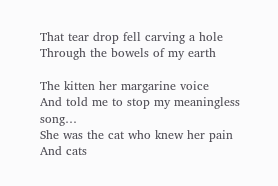That tear drop fell carving a hole
Through the bowels of my earth

The kitten her margarine voice
And told me to stop my meaningless song…
She was the cat who knew her pain
And cats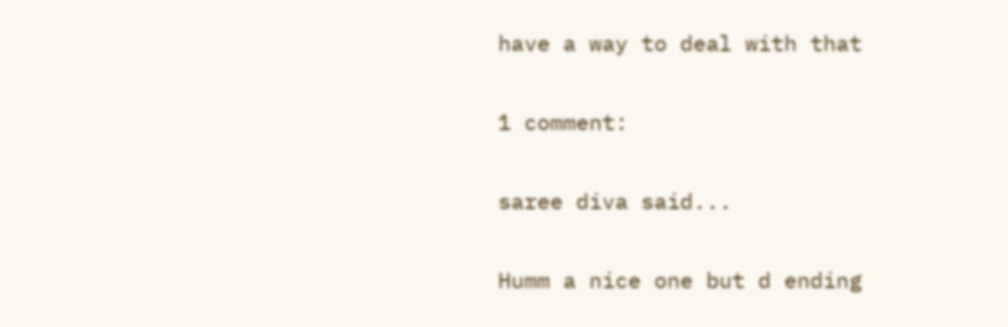have a way to deal with that

1 comment:

saree diva said...

Humm a nice one but d ending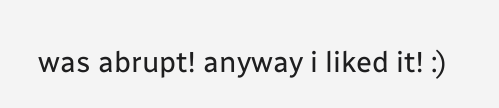was abrupt! anyway i liked it! :)